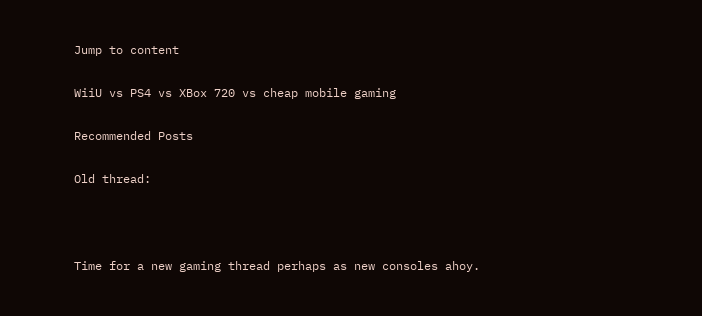Jump to content

WiiU vs PS4 vs XBox 720 vs cheap mobile gaming

Recommended Posts

Old thread:



Time for a new gaming thread perhaps as new consoles ahoy.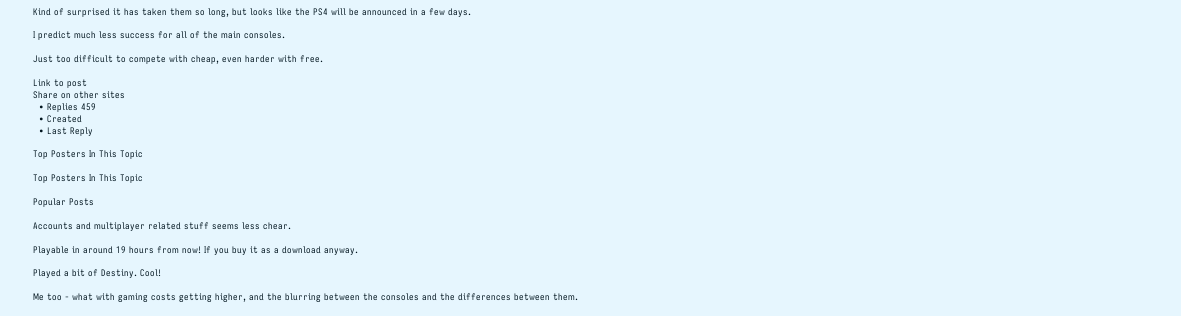Kind of surprised it has taken them so long, but looks like the PS4 will be announced in a few days.

I predict much less success for all of the main consoles.

Just too difficult to compete with cheap, even harder with free.

Link to post
Share on other sites
  • Replies 459
  • Created
  • Last Reply

Top Posters In This Topic

Top Posters In This Topic

Popular Posts

Accounts and multiplayer related stuff seems less chear.

Playable in around 19 hours from now! If you buy it as a download anyway.

Played a bit of Destiny. Cool!

Me too - what with gaming costs getting higher, and the blurring between the consoles and the differences between them.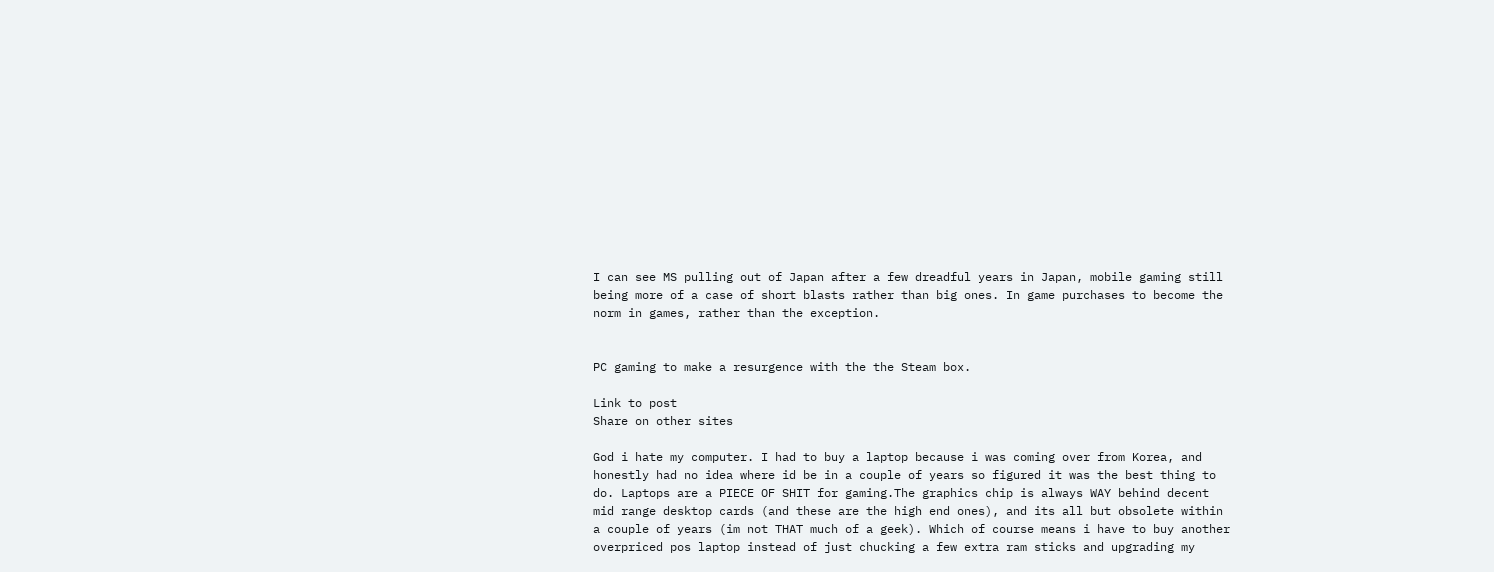I can see MS pulling out of Japan after a few dreadful years in Japan, mobile gaming still being more of a case of short blasts rather than big ones. In game purchases to become the norm in games, rather than the exception.


PC gaming to make a resurgence with the the Steam box.

Link to post
Share on other sites

God i hate my computer. I had to buy a laptop because i was coming over from Korea, and honestly had no idea where id be in a couple of years so figured it was the best thing to do. Laptops are a PIECE OF SHIT for gaming.The graphics chip is always WAY behind decent mid range desktop cards (and these are the high end ones), and its all but obsolete within a couple of years (im not THAT much of a geek). Which of course means i have to buy another overpriced pos laptop instead of just chucking a few extra ram sticks and upgrading my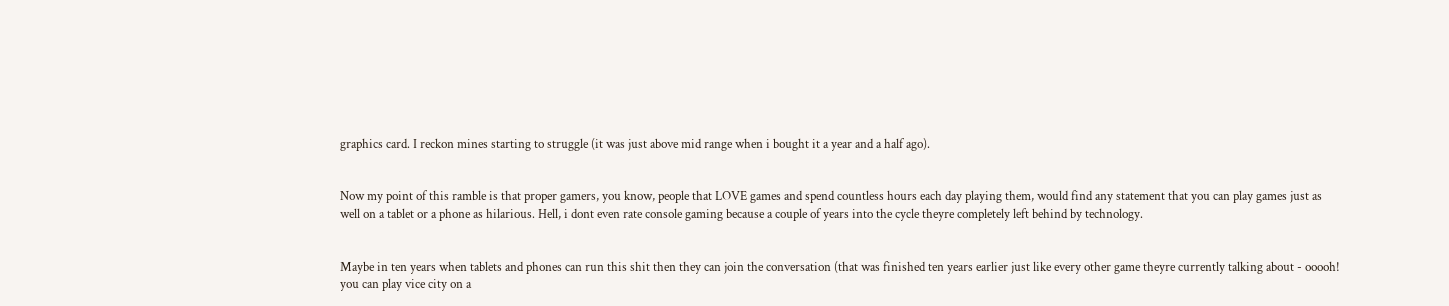graphics card. I reckon mines starting to struggle (it was just above mid range when i bought it a year and a half ago).


Now my point of this ramble is that proper gamers, you know, people that LOVE games and spend countless hours each day playing them, would find any statement that you can play games just as well on a tablet or a phone as hilarious. Hell, i dont even rate console gaming because a couple of years into the cycle theyre completely left behind by technology.


Maybe in ten years when tablets and phones can run this shit then they can join the conversation (that was finished ten years earlier just like every other game theyre currently talking about - ooooh! you can play vice city on a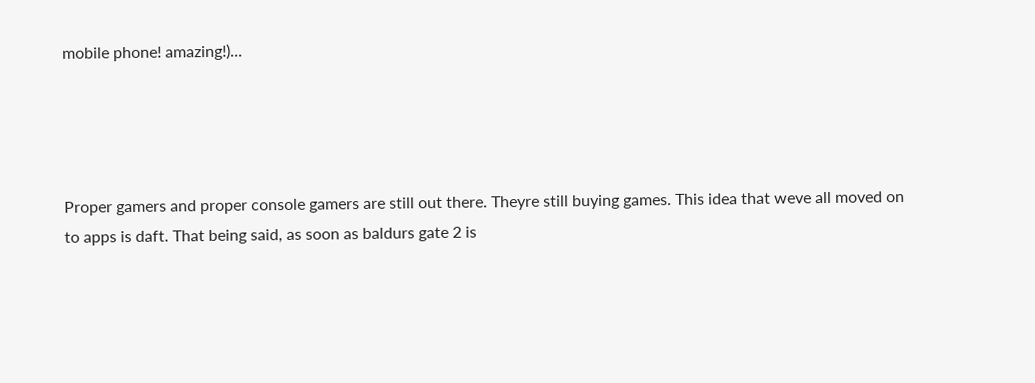mobile phone! amazing!)...




Proper gamers and proper console gamers are still out there. Theyre still buying games. This idea that weve all moved on to apps is daft. That being said, as soon as baldurs gate 2 is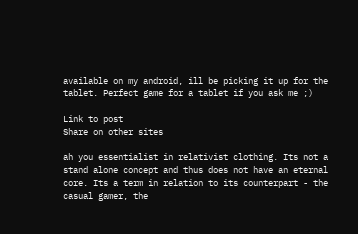available on my android, ill be picking it up for the tablet. Perfect game for a tablet if you ask me ;)

Link to post
Share on other sites

ah you essentialist in relativist clothing. Its not a stand alone concept and thus does not have an eternal core. Its a term in relation to its counterpart - the casual gamer, the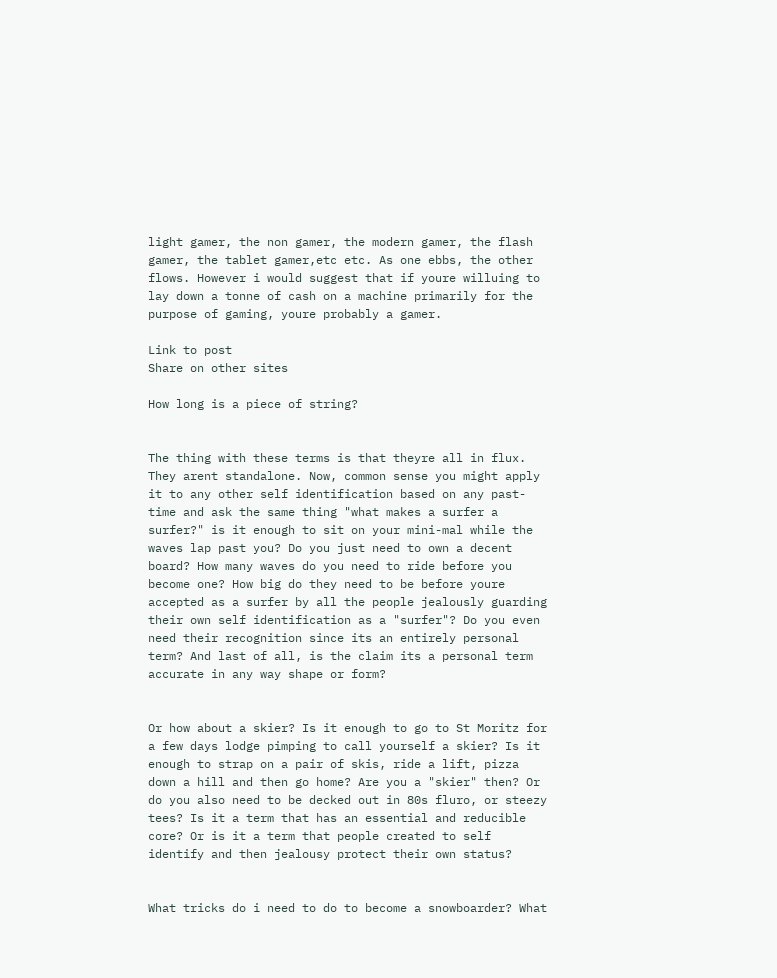light gamer, the non gamer, the modern gamer, the flash gamer, the tablet gamer,etc etc. As one ebbs, the other flows. However i would suggest that if youre willuing to lay down a tonne of cash on a machine primarily for the purpose of gaming, youre probably a gamer.

Link to post
Share on other sites

How long is a piece of string?


The thing with these terms is that theyre all in flux. They arent standalone. Now, common sense you might apply it to any other self identification based on any past-time and ask the same thing "what makes a surfer a surfer?" is it enough to sit on your mini-mal while the waves lap past you? Do you just need to own a decent board? How many waves do you need to ride before you become one? How big do they need to be before youre accepted as a surfer by all the people jealously guarding their own self identification as a "surfer"? Do you even need their recognition since its an entirely personal term? And last of all, is the claim its a personal term accurate in any way shape or form?


Or how about a skier? Is it enough to go to St Moritz for a few days lodge pimping to call yourself a skier? Is it enough to strap on a pair of skis, ride a lift, pizza down a hill and then go home? Are you a "skier" then? Or do you also need to be decked out in 80s fluro, or steezy tees? Is it a term that has an essential and reducible core? Or is it a term that people created to self identify and then jealousy protect their own status?


What tricks do i need to do to become a snowboarder? What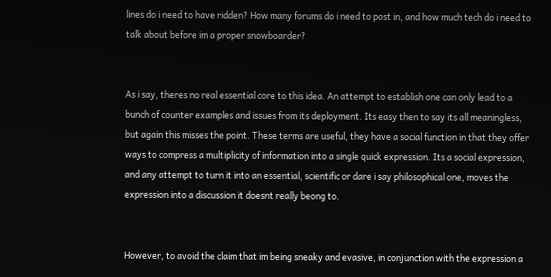lines do i need to have ridden? How many forums do i need to post in, and how much tech do i need to talk about before im a proper snowboarder?


As i say, theres no real essential core to this idea. An attempt to establish one can only lead to a bunch of counter examples and issues from its deployment. Its easy then to say its all meaningless, but again this misses the point. These terms are useful, they have a social function in that they offer ways to compress a multiplicity of information into a single quick expression. Its a social expression, and any attempt to turn it into an essential, scientific or dare i say philosophical one, moves the expression into a discussion it doesnt really beong to.


However, to avoid the claim that im being sneaky and evasive, in conjunction with the expression a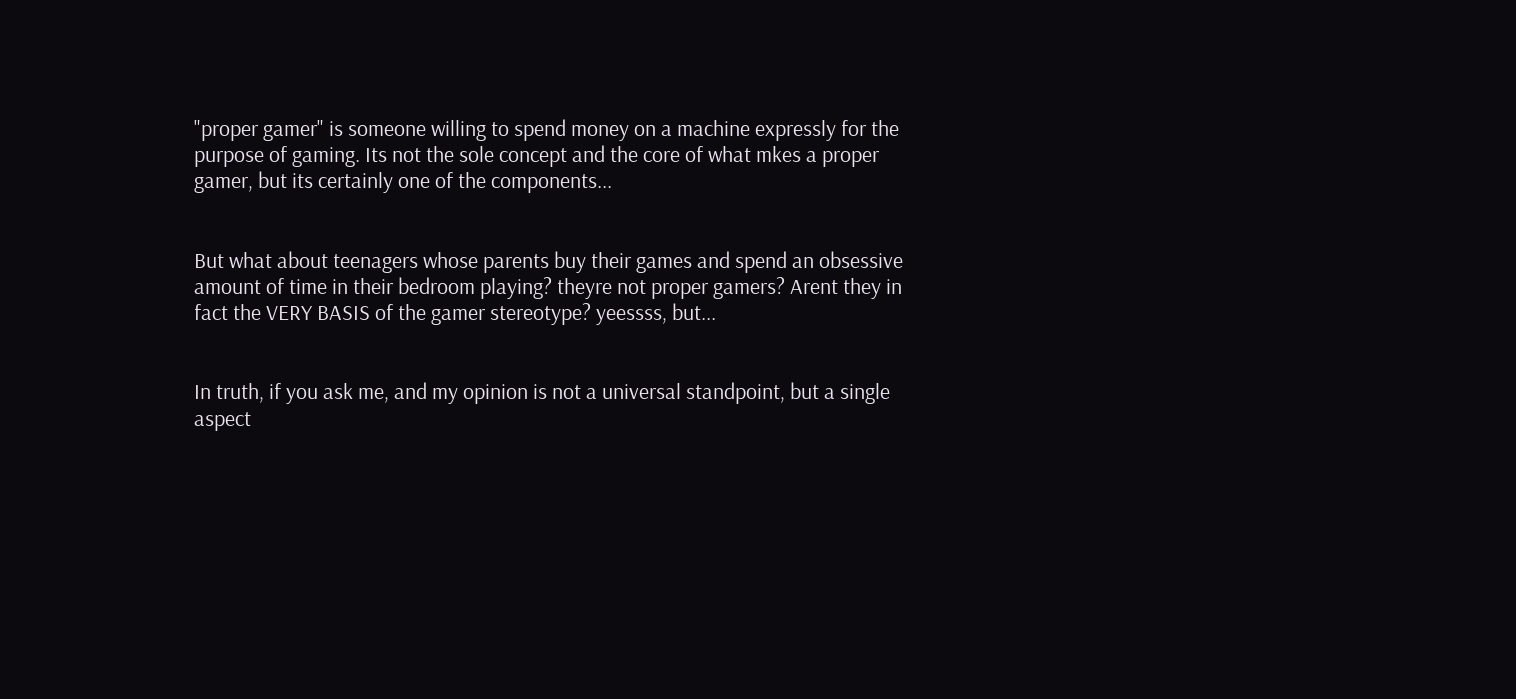"proper gamer" is someone willing to spend money on a machine expressly for the purpose of gaming. Its not the sole concept and the core of what mkes a proper gamer, but its certainly one of the components...


But what about teenagers whose parents buy their games and spend an obsessive amount of time in their bedroom playing? theyre not proper gamers? Arent they in fact the VERY BASIS of the gamer stereotype? yeessss, but...


In truth, if you ask me, and my opinion is not a universal standpoint, but a single aspect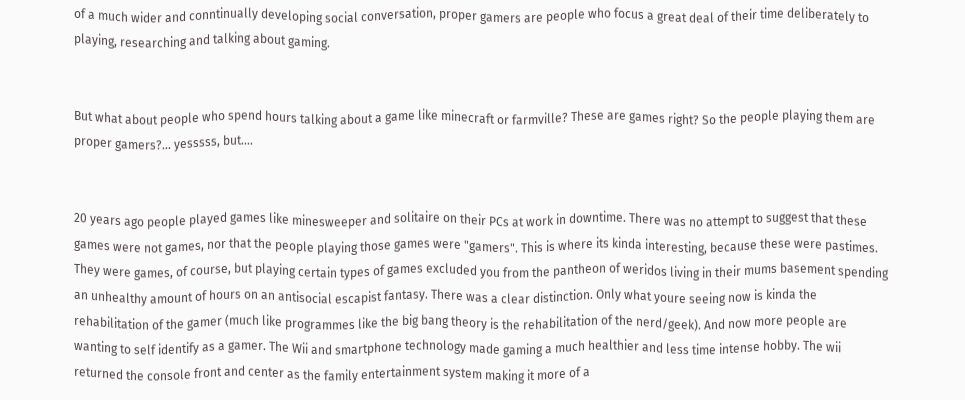of a much wider and conntinually developing social conversation, proper gamers are people who focus a great deal of their time deliberately to playing, researching and talking about gaming.


But what about people who spend hours talking about a game like minecraft or farmville? These are games right? So the people playing them are proper gamers?... yesssss, but....


20 years ago people played games like minesweeper and solitaire on their PCs at work in downtime. There was no attempt to suggest that these games were not games, nor that the people playing those games were "gamers". This is where its kinda interesting, because these were pastimes. They were games, of course, but playing certain types of games excluded you from the pantheon of weridos living in their mums basement spending an unhealthy amount of hours on an antisocial escapist fantasy. There was a clear distinction. Only what youre seeing now is kinda the rehabilitation of the gamer (much like programmes like the big bang theory is the rehabilitation of the nerd/geek). And now more people are wanting to self identify as a gamer. The Wii and smartphone technology made gaming a much healthier and less time intense hobby. The wii returned the console front and center as the family entertainment system making it more of a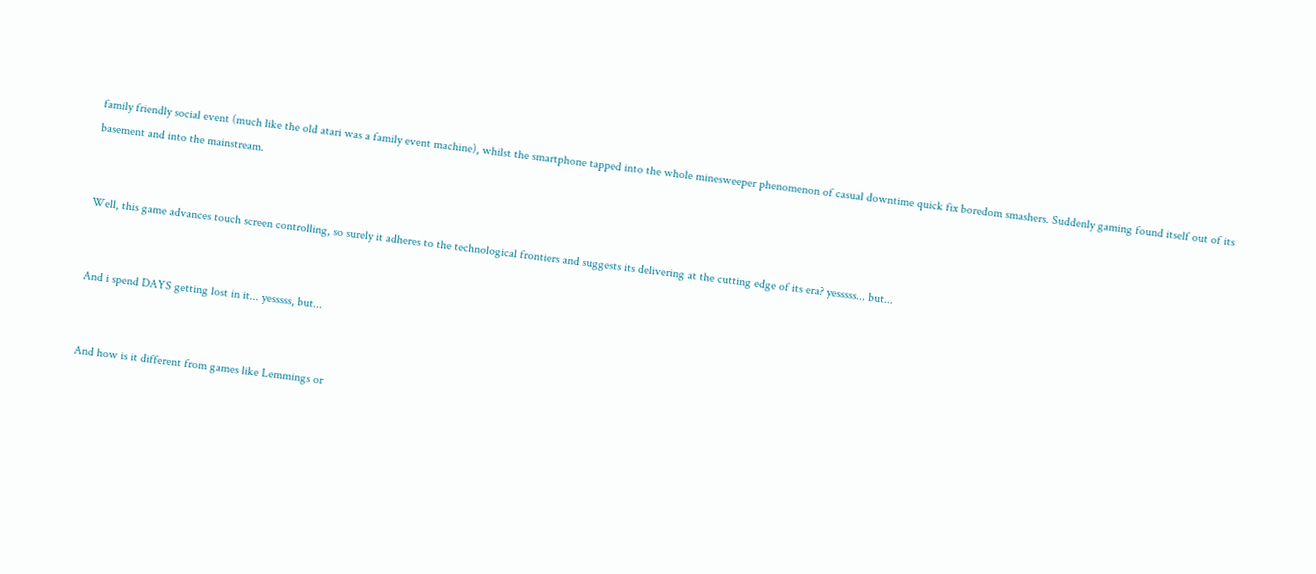family friendly social event (much like the old atari was a family event machine), whilst the smartphone tapped into the whole minesweeper phenomenon of casual downtime quick fix boredom smashers. Suddenly gaming found itself out of its basement and into the mainstream.


Well, this game advances touch screen controlling, so surely it adheres to the technological frontiers and suggests its delivering at the cutting edge of its era? yesssss... but...


And i spend DAYS getting lost in it... yesssss, but...


And how is it different from games like Lemmings or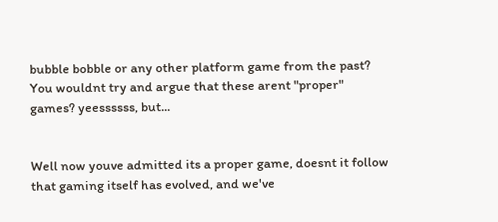bubble bobble or any other platform game from the past? You wouldnt try and argue that these arent "proper" games? yeessssss, but...


Well now youve admitted its a proper game, doesnt it follow that gaming itself has evolved, and we've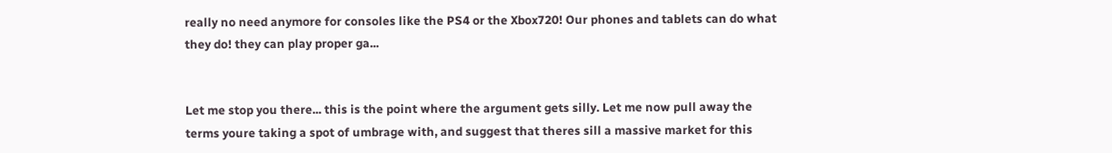really no need anymore for consoles like the PS4 or the Xbox720! Our phones and tablets can do what they do! they can play proper ga...


Let me stop you there... this is the point where the argument gets silly. Let me now pull away the terms youre taking a spot of umbrage with, and suggest that theres sill a massive market for this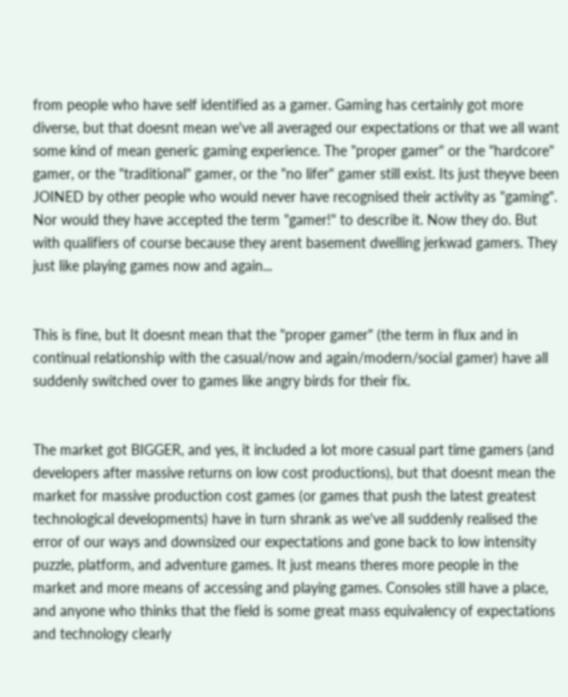from people who have self identified as a gamer. Gaming has certainly got more diverse, but that doesnt mean we've all averaged our expectations or that we all want some kind of mean generic gaming experience. The "proper gamer" or the "hardcore" gamer, or the "traditional" gamer, or the "no lifer" gamer still exist. Its just theyve been JOINED by other people who would never have recognised their activity as "gaming". Nor would they have accepted the term "gamer!" to describe it. Now they do. But with qualifiers of course because they arent basement dwelling jerkwad gamers. They just like playing games now and again...


This is fine, but It doesnt mean that the "proper gamer" (the term in flux and in continual relationship with the casual/now and again/modern/social gamer) have all suddenly switched over to games like angry birds for their fix.


The market got BIGGER, and yes, it included a lot more casual part time gamers (and developers after massive returns on low cost productions), but that doesnt mean the market for massive production cost games (or games that push the latest greatest technological developments) have in turn shrank as we've all suddenly realised the error of our ways and downsized our expectations and gone back to low intensity puzzle, platform, and adventure games. It just means theres more people in the market and more means of accessing and playing games. Consoles still have a place, and anyone who thinks that the field is some great mass equivalency of expectations and technology clearly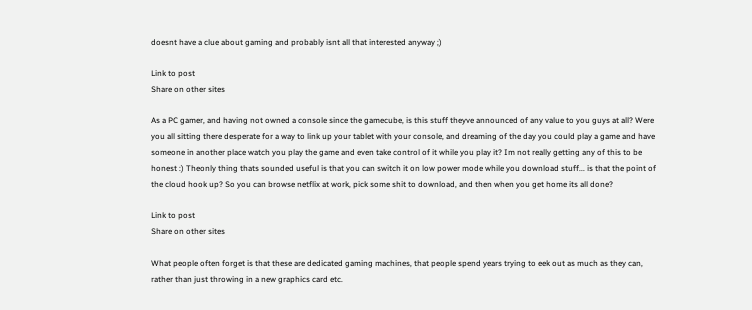doesnt have a clue about gaming and probably isnt all that interested anyway ;)

Link to post
Share on other sites

As a PC gamer, and having not owned a console since the gamecube, is this stuff theyve announced of any value to you guys at all? Were you all sitting there desperate for a way to link up your tablet with your console, and dreaming of the day you could play a game and have someone in another place watch you play the game and even take control of it while you play it? Im not really getting any of this to be honest :) Theonly thing thats sounded useful is that you can switch it on low power mode while you download stuff... is that the point of the cloud hook up? So you can browse netflix at work, pick some shit to download, and then when you get home its all done?

Link to post
Share on other sites

What people often forget is that these are dedicated gaming machines, that people spend years trying to eek out as much as they can, rather than just throwing in a new graphics card etc.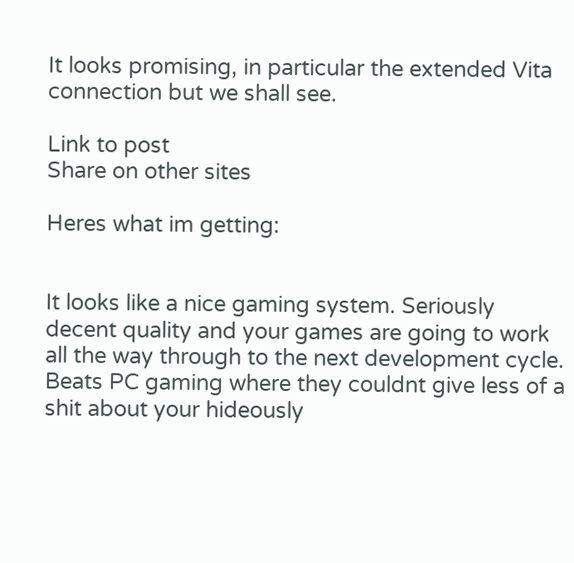It looks promising, in particular the extended Vita connection but we shall see.

Link to post
Share on other sites

Heres what im getting:


It looks like a nice gaming system. Seriously decent quality and your games are going to work all the way through to the next development cycle. Beats PC gaming where they couldnt give less of a shit about your hideously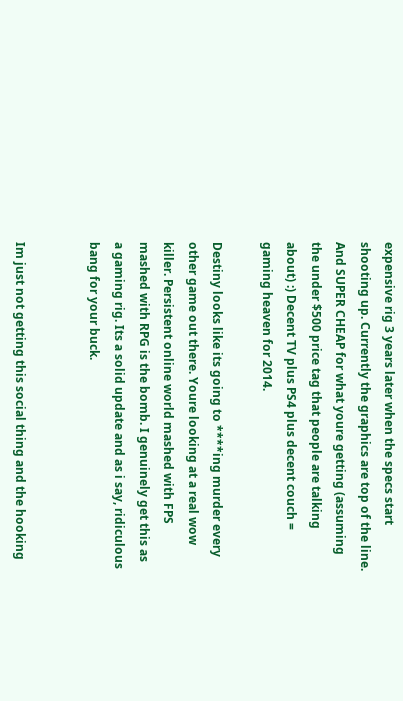expensive rig 3 years later when the specs start shooting up. Currently the graphics are top of the line. And SUPER CHEAP for what youre getting (assuming the under $500 price tag that people are talking about) :) Decent TV plus PS4 plus decent couch = gaming heaven for 2014.

Destiny looks like its going to ****ing murder every other game out there. Youre looking at a real wow killer. Persistent online world mashed with FPS mashed with RPG is the bomb. I genuinely get this as a gaming rig. Its a solid update and as i say, ridiculous bang for your buck.


Im just not getting this social thing and the hooking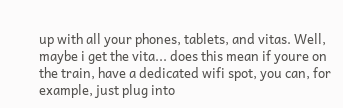up with all your phones, tablets, and vitas. Well, maybe i get the vita... does this mean if youre on the train, have a dedicated wifi spot, you can, for example, just plug into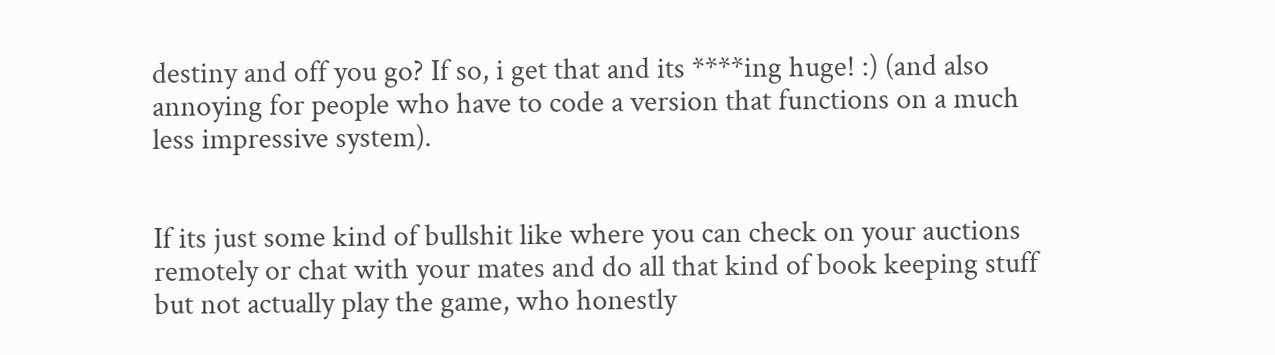destiny and off you go? If so, i get that and its ****ing huge! :) (and also annoying for people who have to code a version that functions on a much less impressive system).


If its just some kind of bullshit like where you can check on your auctions remotely or chat with your mates and do all that kind of book keeping stuff but not actually play the game, who honestly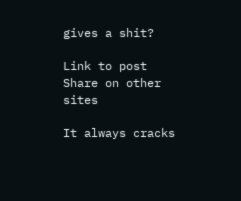gives a shit?

Link to post
Share on other sites

It always cracks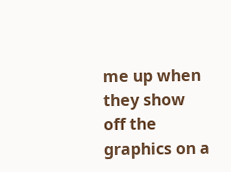me up when they show off the graphics on a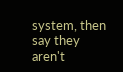system, then say they aren't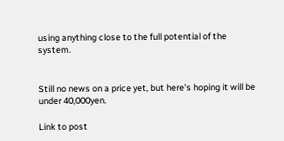using anything close to the full potential of the system.


Still no news on a price yet, but here's hoping it will be under 40,000yen.

Link to post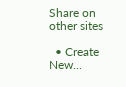Share on other sites

  • Create New...